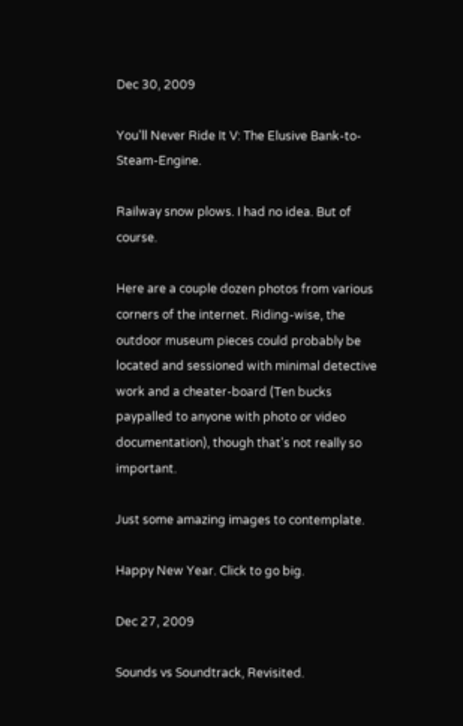Dec 30, 2009

You'll Never Ride It V: The Elusive Bank-to-Steam-Engine.

Railway snow plows. I had no idea. But of course.

Here are a couple dozen photos from various corners of the internet. Riding-wise, the outdoor museum pieces could probably be located and sessioned with minimal detective work and a cheater-board (Ten bucks paypalled to anyone with photo or video documentation), though that's not really so important.

Just some amazing images to contemplate.

Happy New Year. Click to go big.

Dec 27, 2009

Sounds vs Soundtrack, Revisited.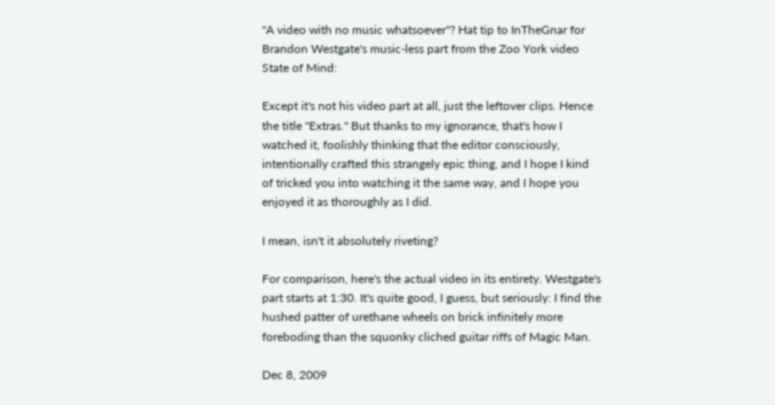"A video with no music whatsoever"? Hat tip to InTheGnar for Brandon Westgate's music-less part from the Zoo York video State of Mind:

Except it's not his video part at all, just the leftover clips. Hence the title "Extras." But thanks to my ignorance, that's how I watched it, foolishly thinking that the editor consciously, intentionally crafted this strangely epic thing, and I hope I kind of tricked you into watching it the same way, and I hope you enjoyed it as thoroughly as I did.

I mean, isn't it absolutely riveting?

For comparison, here's the actual video in its entirety. Westgate's part starts at 1:30. It's quite good, I guess, but seriously: I find the hushed patter of urethane wheels on brick infinitely more foreboding than the squonky cliched guitar riffs of Magic Man.

Dec 8, 2009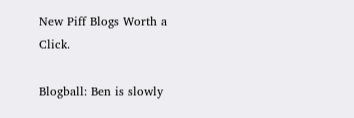New Piff Blogs Worth a Click.

Blogball: Ben is slowly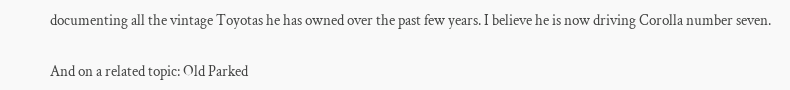documenting all the vintage Toyotas he has owned over the past few years. I believe he is now driving Corolla number seven.

And on a related topic: Old Parked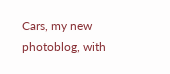Cars, my new photoblog, with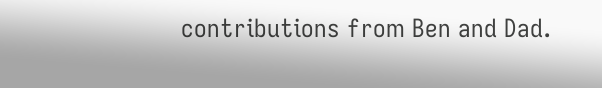contributions from Ben and Dad.